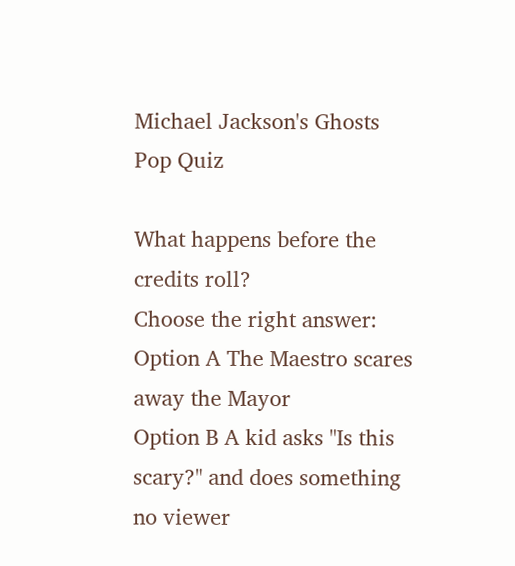Michael Jackson's Ghosts Pop Quiz

What happens before the credits roll?
Choose the right answer:
Option A The Maestro scares away the Mayor
Option B A kid asks "Is this scary?" and does something no viewer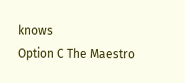knows
Option C The Maestro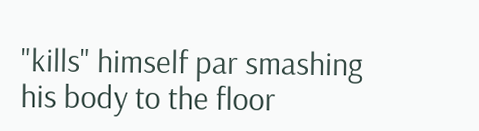"kills" himself par smashing his body to the floor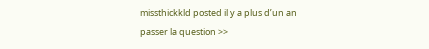missthickkld posted il y a plus d’un an
passer la question >>